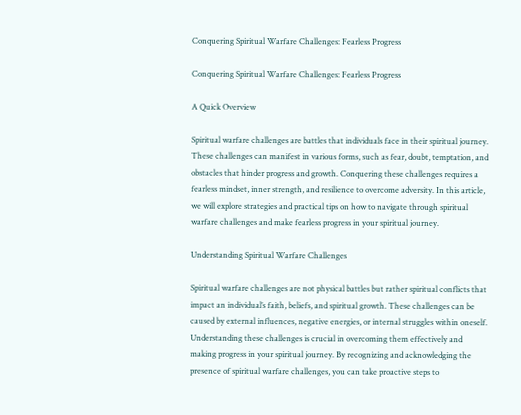Conquering Spiritual Warfare Challenges: Fearless Progress

Conquering Spiritual Warfare Challenges: Fearless Progress

A Quick Overview

Spiritual warfare challenges are battles that individuals face in their spiritual journey. These challenges can manifest in various forms, such as fear, doubt, temptation, and obstacles that hinder progress and growth. Conquering these challenges requires a fearless mindset, inner strength, and resilience to overcome adversity. In this article, we will explore strategies and practical tips on how to navigate through spiritual warfare challenges and make fearless progress in your spiritual journey.

Understanding Spiritual Warfare Challenges

Spiritual warfare challenges are not physical battles but rather spiritual conflicts that impact an individual’s faith, beliefs, and spiritual growth. These challenges can be caused by external influences, negative energies, or internal struggles within oneself. Understanding these challenges is crucial in overcoming them effectively and making progress in your spiritual journey. By recognizing and acknowledging the presence of spiritual warfare challenges, you can take proactive steps to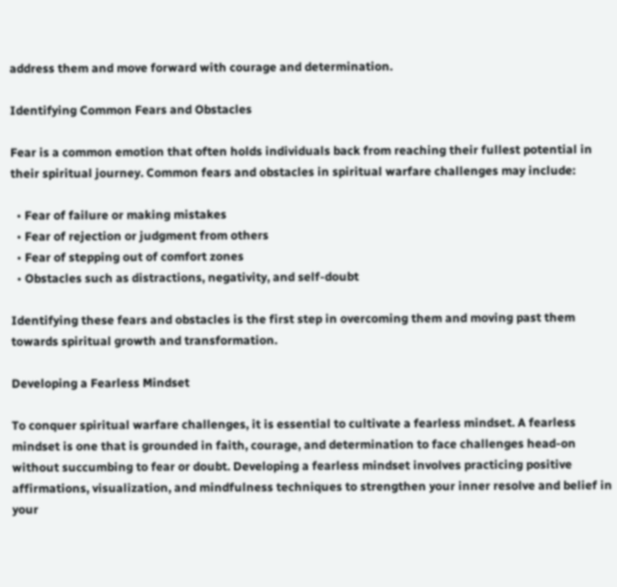address them and move forward with courage and determination.

Identifying Common Fears and Obstacles

Fear is a common emotion that often holds individuals back from reaching their fullest potential in their spiritual journey. Common fears and obstacles in spiritual warfare challenges may include:

  • Fear of failure or making mistakes
  • Fear of rejection or judgment from others
  • Fear of stepping out of comfort zones
  • Obstacles such as distractions, negativity, and self-doubt

Identifying these fears and obstacles is the first step in overcoming them and moving past them towards spiritual growth and transformation.

Developing a Fearless Mindset

To conquer spiritual warfare challenges, it is essential to cultivate a fearless mindset. A fearless mindset is one that is grounded in faith, courage, and determination to face challenges head-on without succumbing to fear or doubt. Developing a fearless mindset involves practicing positive affirmations, visualization, and mindfulness techniques to strengthen your inner resolve and belief in your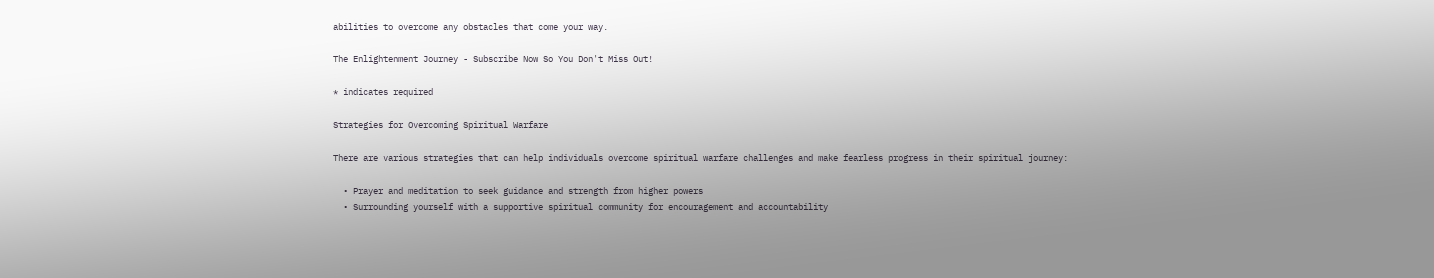abilities to overcome any obstacles that come your way.

The Enlightenment Journey - Subscribe Now So You Don't Miss Out!

* indicates required

Strategies for Overcoming Spiritual Warfare

There are various strategies that can help individuals overcome spiritual warfare challenges and make fearless progress in their spiritual journey:

  • Prayer and meditation to seek guidance and strength from higher powers
  • Surrounding yourself with a supportive spiritual community for encouragement and accountability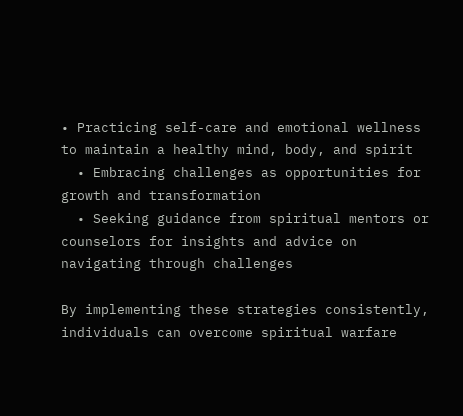• Practicing self-care and emotional wellness to maintain a healthy mind, body, and spirit
  • Embracing challenges as opportunities for growth and transformation
  • Seeking guidance from spiritual mentors or counselors for insights and advice on navigating through challenges

By implementing these strategies consistently, individuals can overcome spiritual warfare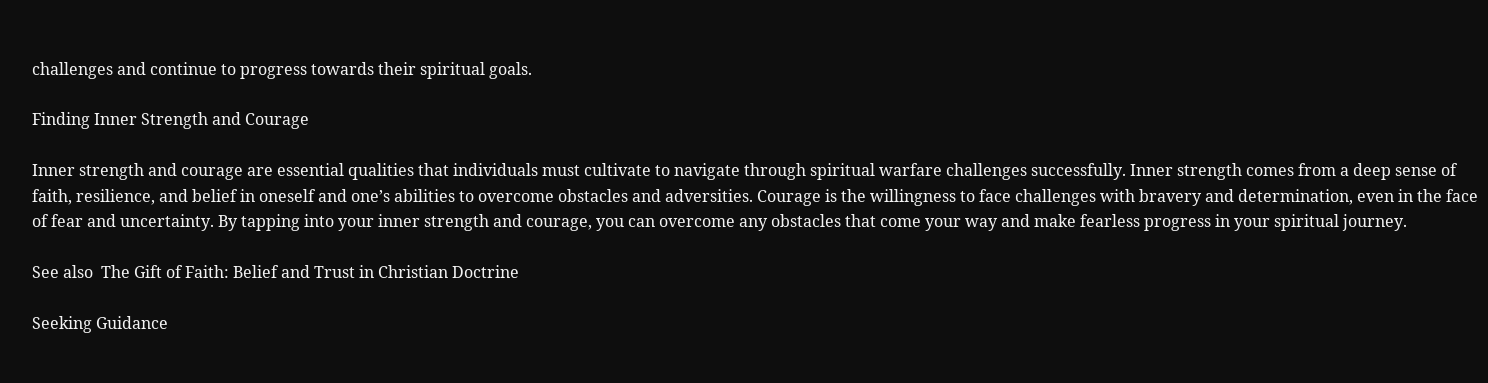challenges and continue to progress towards their spiritual goals.

Finding Inner Strength and Courage

Inner strength and courage are essential qualities that individuals must cultivate to navigate through spiritual warfare challenges successfully. Inner strength comes from a deep sense of faith, resilience, and belief in oneself and one’s abilities to overcome obstacles and adversities. Courage is the willingness to face challenges with bravery and determination, even in the face of fear and uncertainty. By tapping into your inner strength and courage, you can overcome any obstacles that come your way and make fearless progress in your spiritual journey.

See also  The Gift of Faith: Belief and Trust in Christian Doctrine

Seeking Guidance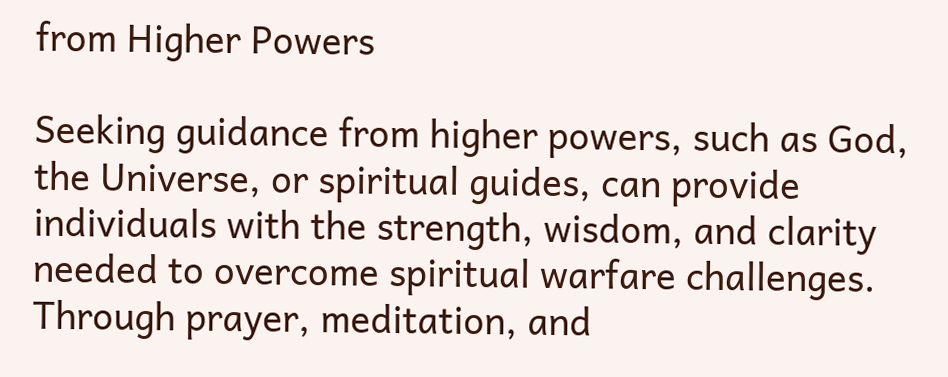from Higher Powers

Seeking guidance from higher powers, such as God, the Universe, or spiritual guides, can provide individuals with the strength, wisdom, and clarity needed to overcome spiritual warfare challenges. Through prayer, meditation, and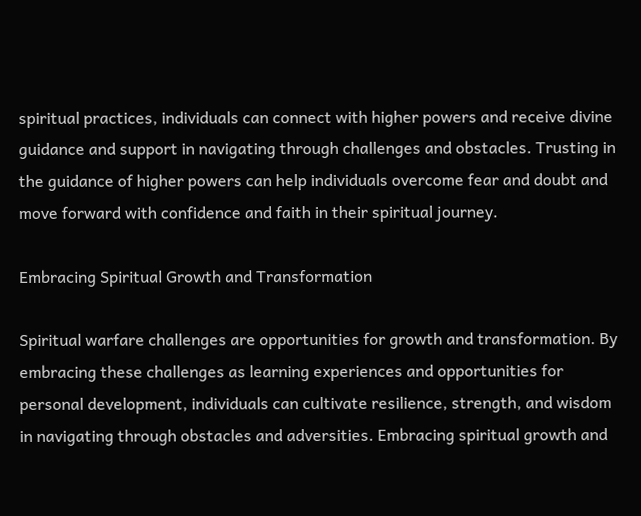spiritual practices, individuals can connect with higher powers and receive divine guidance and support in navigating through challenges and obstacles. Trusting in the guidance of higher powers can help individuals overcome fear and doubt and move forward with confidence and faith in their spiritual journey.

Embracing Spiritual Growth and Transformation

Spiritual warfare challenges are opportunities for growth and transformation. By embracing these challenges as learning experiences and opportunities for personal development, individuals can cultivate resilience, strength, and wisdom in navigating through obstacles and adversities. Embracing spiritual growth and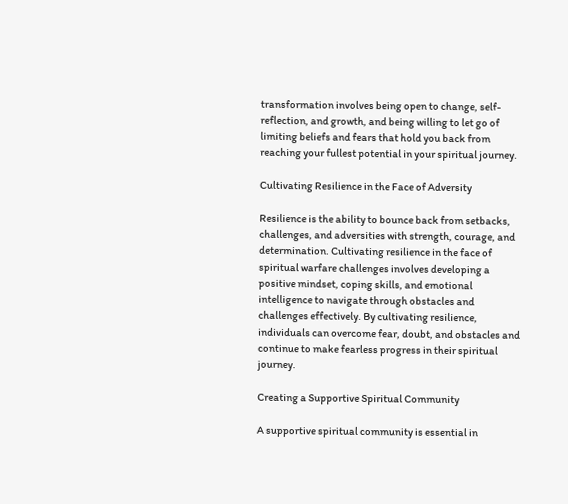transformation involves being open to change, self-reflection, and growth, and being willing to let go of limiting beliefs and fears that hold you back from reaching your fullest potential in your spiritual journey.

Cultivating Resilience in the Face of Adversity

Resilience is the ability to bounce back from setbacks, challenges, and adversities with strength, courage, and determination. Cultivating resilience in the face of spiritual warfare challenges involves developing a positive mindset, coping skills, and emotional intelligence to navigate through obstacles and challenges effectively. By cultivating resilience, individuals can overcome fear, doubt, and obstacles and continue to make fearless progress in their spiritual journey.

Creating a Supportive Spiritual Community

A supportive spiritual community is essential in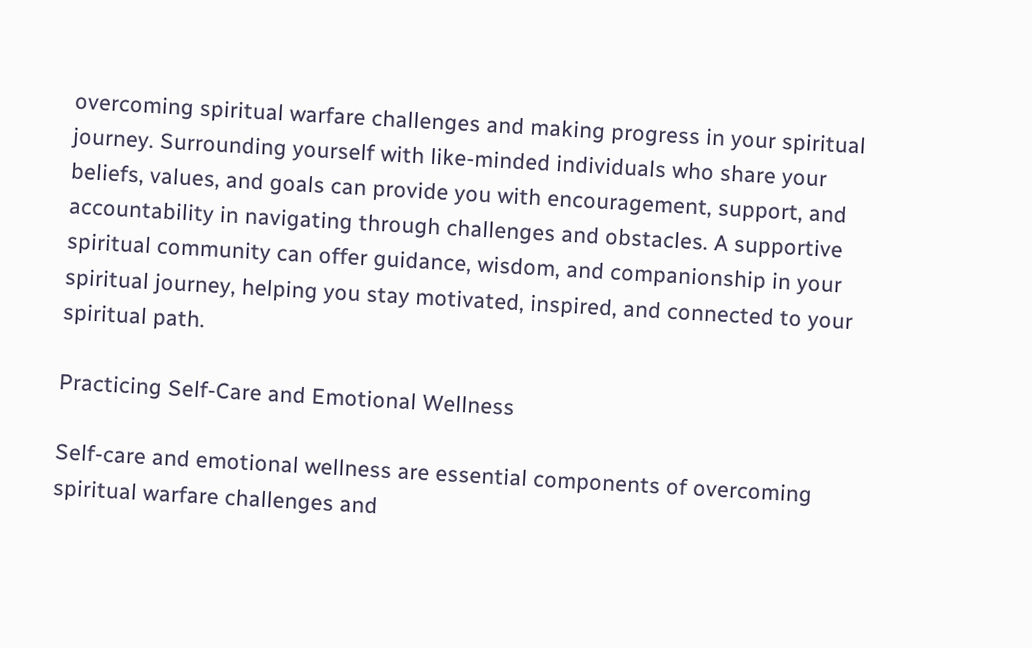overcoming spiritual warfare challenges and making progress in your spiritual journey. Surrounding yourself with like-minded individuals who share your beliefs, values, and goals can provide you with encouragement, support, and accountability in navigating through challenges and obstacles. A supportive spiritual community can offer guidance, wisdom, and companionship in your spiritual journey, helping you stay motivated, inspired, and connected to your spiritual path.

Practicing Self-Care and Emotional Wellness

Self-care and emotional wellness are essential components of overcoming spiritual warfare challenges and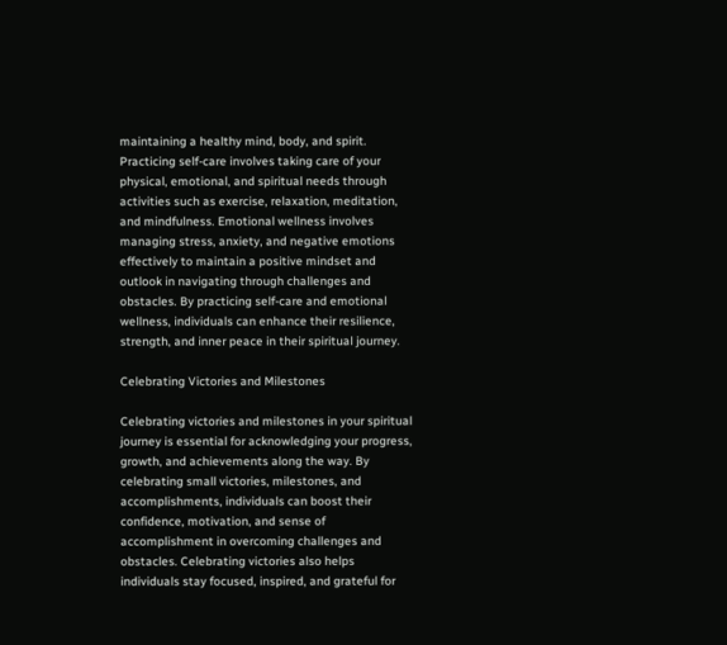maintaining a healthy mind, body, and spirit. Practicing self-care involves taking care of your physical, emotional, and spiritual needs through activities such as exercise, relaxation, meditation, and mindfulness. Emotional wellness involves managing stress, anxiety, and negative emotions effectively to maintain a positive mindset and outlook in navigating through challenges and obstacles. By practicing self-care and emotional wellness, individuals can enhance their resilience, strength, and inner peace in their spiritual journey.

Celebrating Victories and Milestones

Celebrating victories and milestones in your spiritual journey is essential for acknowledging your progress, growth, and achievements along the way. By celebrating small victories, milestones, and accomplishments, individuals can boost their confidence, motivation, and sense of accomplishment in overcoming challenges and obstacles. Celebrating victories also helps individuals stay focused, inspired, and grateful for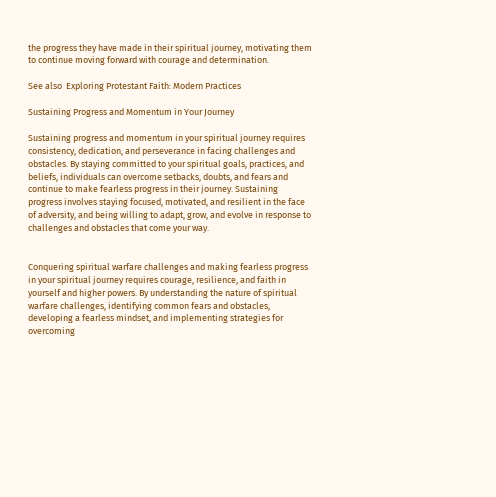the progress they have made in their spiritual journey, motivating them to continue moving forward with courage and determination.

See also  Exploring Protestant Faith: Modern Practices

Sustaining Progress and Momentum in Your Journey

Sustaining progress and momentum in your spiritual journey requires consistency, dedication, and perseverance in facing challenges and obstacles. By staying committed to your spiritual goals, practices, and beliefs, individuals can overcome setbacks, doubts, and fears and continue to make fearless progress in their journey. Sustaining progress involves staying focused, motivated, and resilient in the face of adversity, and being willing to adapt, grow, and evolve in response to challenges and obstacles that come your way.


Conquering spiritual warfare challenges and making fearless progress in your spiritual journey requires courage, resilience, and faith in yourself and higher powers. By understanding the nature of spiritual warfare challenges, identifying common fears and obstacles, developing a fearless mindset, and implementing strategies for overcoming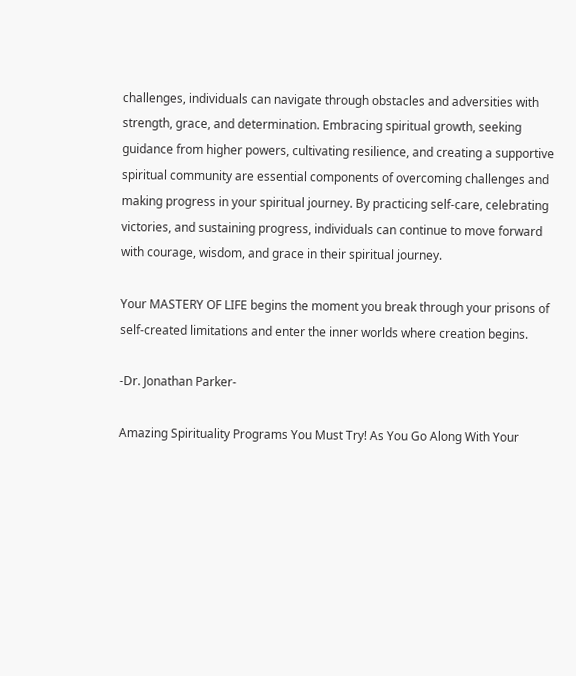challenges, individuals can navigate through obstacles and adversities with strength, grace, and determination. Embracing spiritual growth, seeking guidance from higher powers, cultivating resilience, and creating a supportive spiritual community are essential components of overcoming challenges and making progress in your spiritual journey. By practicing self-care, celebrating victories, and sustaining progress, individuals can continue to move forward with courage, wisdom, and grace in their spiritual journey.

Your MASTERY OF LIFE begins the moment you break through your prisons of self-created limitations and enter the inner worlds where creation begins.

-Dr. Jonathan Parker-

Amazing Spirituality Programs You Must Try! As You Go Along With Your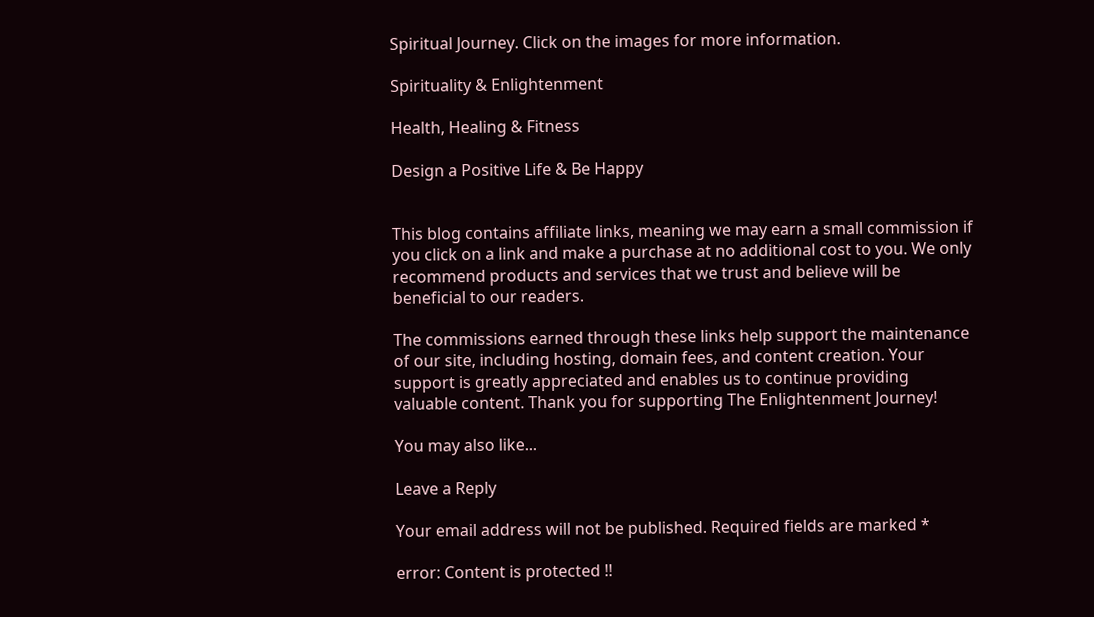Spiritual Journey. Click on the images for more information.

Spirituality & Enlightenment

Health, Healing & Fitness

Design a Positive Life & Be Happy


This blog contains affiliate links, meaning we may earn a small commission if you click on a link and make a purchase at no additional cost to you. We only recommend products and services that we trust and believe will be beneficial to our readers.

The commissions earned through these links help support the maintenance of our site, including hosting, domain fees, and content creation. Your support is greatly appreciated and enables us to continue providing valuable content. Thank you for supporting The Enlightenment Journey!

You may also like...

Leave a Reply

Your email address will not be published. Required fields are marked *

error: Content is protected !!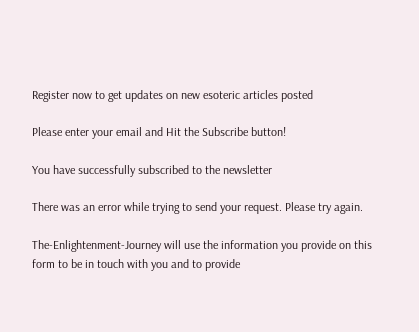Register now to get updates on new esoteric articles posted

Please enter your email and Hit the Subscribe button!

You have successfully subscribed to the newsletter

There was an error while trying to send your request. Please try again.

The-Enlightenment-Journey will use the information you provide on this form to be in touch with you and to provide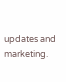updates and marketing.